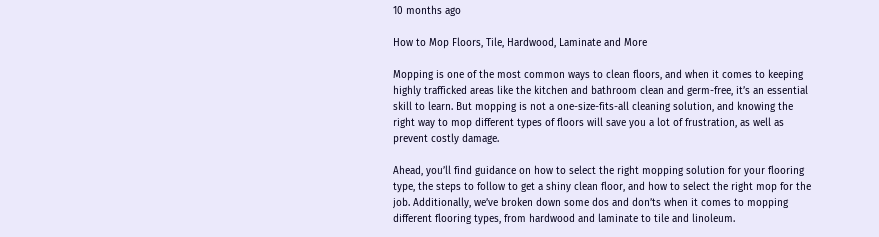10 months ago

How to Mop Floors, Tile, Hardwood, Laminate and More

Mopping is one of the most common ways to clean floors, and when it comes to keeping highly trafficked areas like the kitchen and bathroom clean and germ-free, it’s an essential skill to learn. But mopping is not a one-size-fits-all cleaning solution, and knowing the right way to mop different types of floors will save you a lot of frustration, as well as prevent costly damage.

Ahead, you’ll find guidance on how to select the right mopping solution for your flooring type, the steps to follow to get a shiny clean floor, and how to select the right mop for the job. Additionally, we’ve broken down some dos and don’ts when it comes to mopping different flooring types, from hardwood and laminate to tile and linoleum.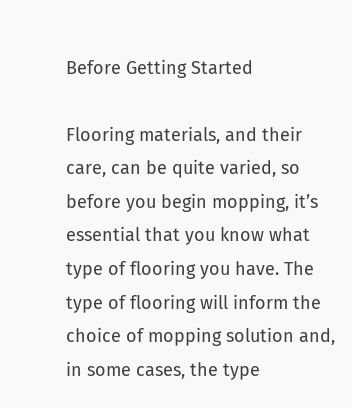Before Getting Started

Flooring materials, and their care, can be quite varied, so before you begin mopping, it’s essential that you know what type of flooring you have. The type of flooring will inform the choice of mopping solution and, in some cases, the type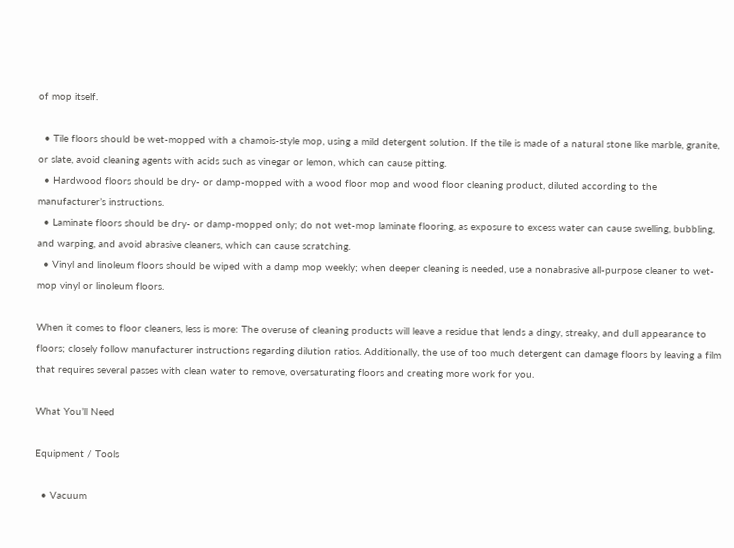of mop itself.

  • Tile floors should be wet-mopped with a chamois-style mop, using a mild detergent solution. If the tile is made of a natural stone like marble, granite, or slate, avoid cleaning agents with acids such as vinegar or lemon, which can cause pitting.
  • Hardwood floors should be dry- or damp-mopped with a wood floor mop and wood floor cleaning product, diluted according to the manufacturer’s instructions.
  • Laminate floors should be dry- or damp-mopped only; do not wet-mop laminate flooring, as exposure to excess water can cause swelling, bubbling, and warping, and avoid abrasive cleaners, which can cause scratching.
  • Vinyl and linoleum floors should be wiped with a damp mop weekly; when deeper cleaning is needed, use a nonabrasive all-purpose cleaner to wet-mop vinyl or linoleum floors.

When it comes to floor cleaners, less is more: The overuse of cleaning products will leave a residue that lends a dingy, streaky, and dull appearance to floors; closely follow manufacturer instructions regarding dilution ratios. Additionally, the use of too much detergent can damage floors by leaving a film that requires several passes with clean water to remove, oversaturating floors and creating more work for you.

What You’ll Need

Equipment / Tools

  • Vacuum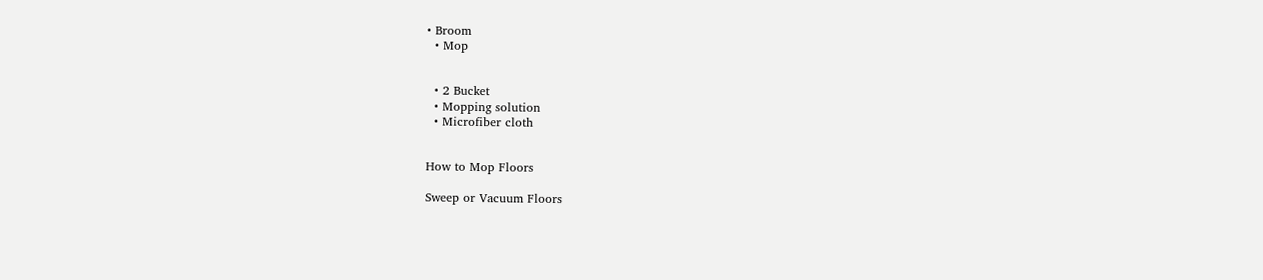• Broom
  • Mop


  • 2 Bucket
  • Mopping solution
  • Microfiber cloth


How to Mop Floors

Sweep or Vacuum Floors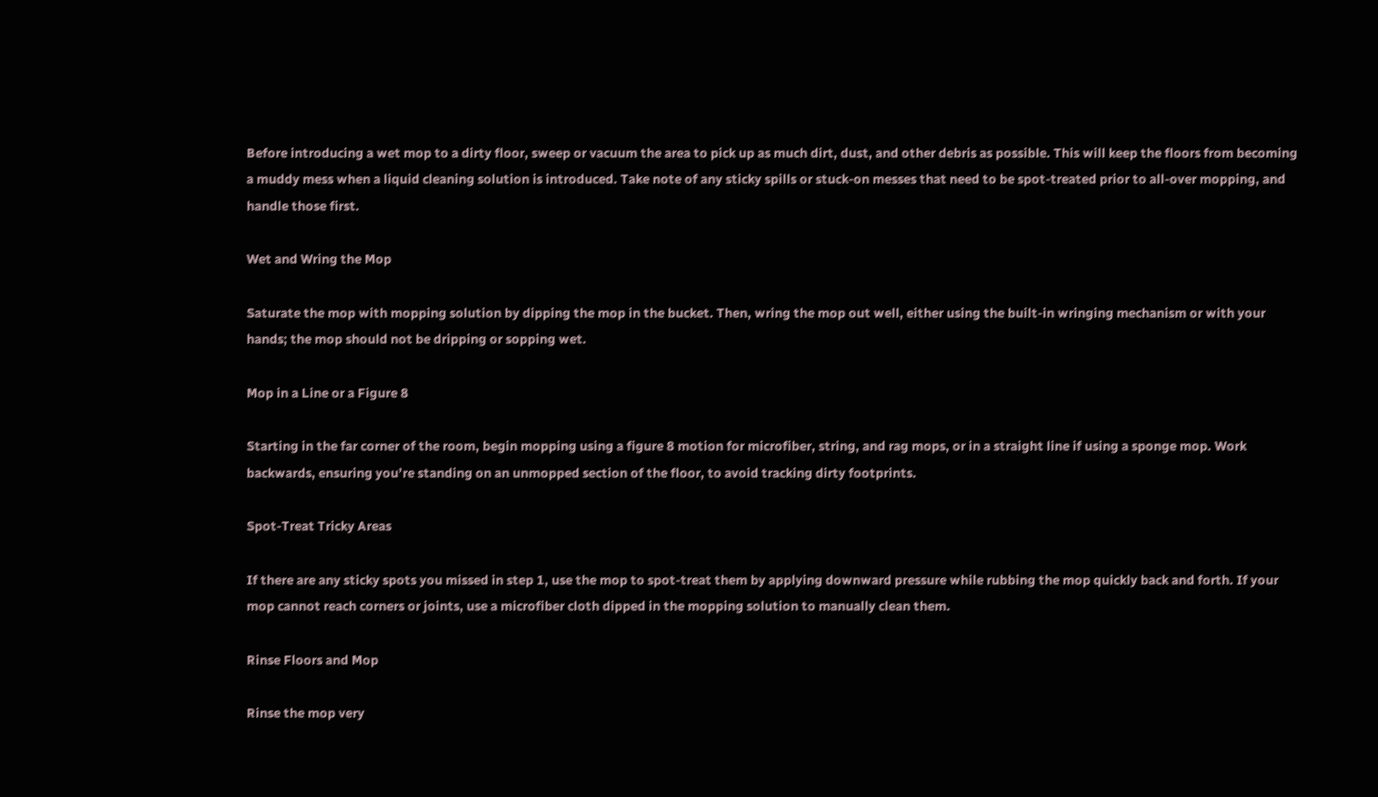Before introducing a wet mop to a dirty floor, sweep or vacuum the area to pick up as much dirt, dust, and other debris as possible. This will keep the floors from becoming a muddy mess when a liquid cleaning solution is introduced. Take note of any sticky spills or stuck-on messes that need to be spot-treated prior to all-over mopping, and handle those first.

Wet and Wring the Mop

Saturate the mop with mopping solution by dipping the mop in the bucket. Then, wring the mop out well, either using the built-in wringing mechanism or with your hands; the mop should not be dripping or sopping wet.

Mop in a Line or a Figure 8

Starting in the far corner of the room, begin mopping using a figure 8 motion for microfiber, string, and rag mops, or in a straight line if using a sponge mop. Work backwards, ensuring you’re standing on an unmopped section of the floor, to avoid tracking dirty footprints.

Spot-Treat Tricky Areas

If there are any sticky spots you missed in step 1, use the mop to spot-treat them by applying downward pressure while rubbing the mop quickly back and forth. If your mop cannot reach corners or joints, use a microfiber cloth dipped in the mopping solution to manually clean them.

Rinse Floors and Mop

Rinse the mop very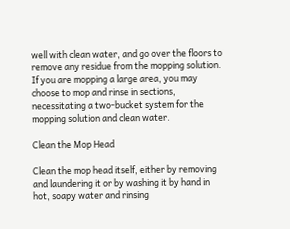well with clean water, and go over the floors to remove any residue from the mopping solution. If you are mopping a large area, you may choose to mop and rinse in sections, necessitating a two-bucket system for the mopping solution and clean water.

Clean the Mop Head

Clean the mop head itself, either by removing and laundering it or by washing it by hand in hot, soapy water and rinsing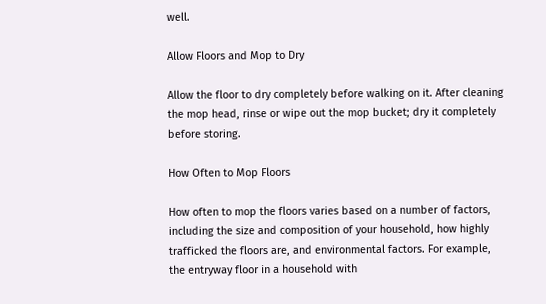well.

Allow Floors and Mop to Dry

Allow the floor to dry completely before walking on it. After cleaning the mop head, rinse or wipe out the mop bucket; dry it completely before storing.

How Often to Mop Floors

How often to mop the floors varies based on a number of factors, including the size and composition of your household, how highly trafficked the floors are, and environmental factors. For example, the entryway floor in a household with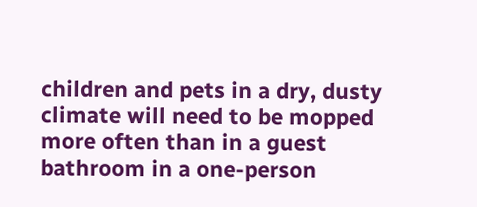children and pets in a dry, dusty climate will need to be mopped more often than in a guest bathroom in a one-person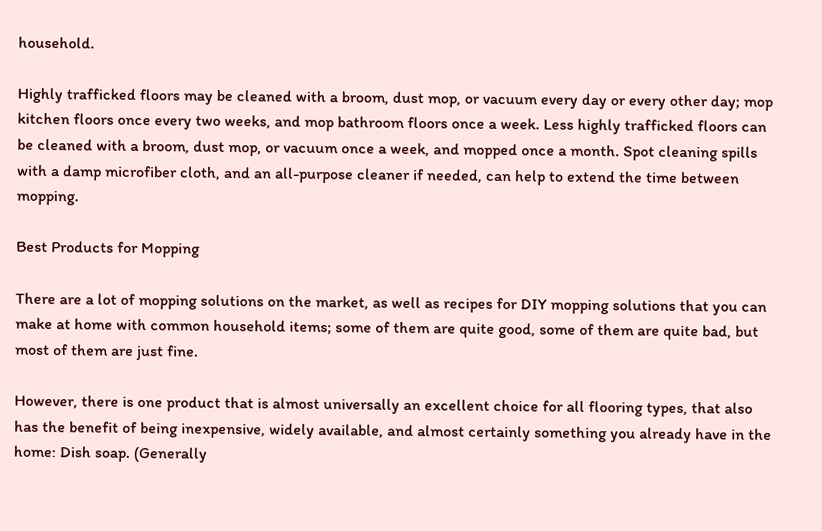household.

Highly trafficked floors may be cleaned with a broom, dust mop, or vacuum every day or every other day; mop kitchen floors once every two weeks, and mop bathroom floors once a week. Less highly trafficked floors can be cleaned with a broom, dust mop, or vacuum once a week, and mopped once a month. Spot cleaning spills with a damp microfiber cloth, and an all-purpose cleaner if needed, can help to extend the time between mopping.

Best Products for Mopping

There are a lot of mopping solutions on the market, as well as recipes for DIY mopping solutions that you can make at home with common household items; some of them are quite good, some of them are quite bad, but most of them are just fine.

However, there is one product that is almost universally an excellent choice for all flooring types, that also has the benefit of being inexpensive, widely available, and almost certainly something you already have in the home: Dish soap. (Generally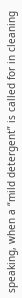speaking, when a “mild detergent” is called for in cleaning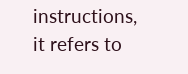instructions, it refers to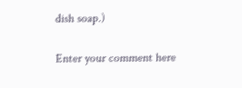dish soap.)

Enter your comment here